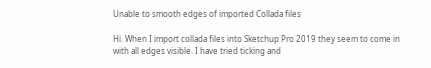Unable to smooth edges of imported Collada files

Hi. When I import collada files into Sketchup Pro 2019 they seem to come in with all edges visible. I have tried ticking and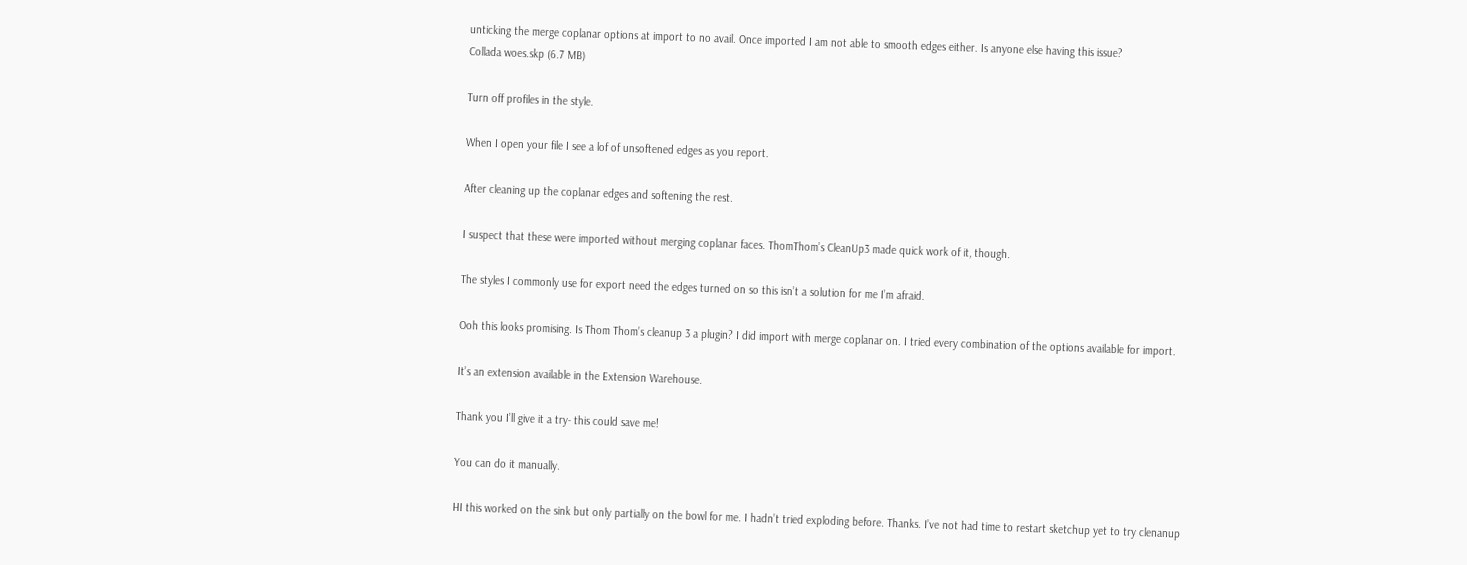unticking the merge coplanar options at import to no avail. Once imported I am not able to smooth edges either. Is anyone else having this issue?
Collada woes.skp (6.7 MB)

Turn off profiles in the style.

When I open your file I see a lof of unsoftened edges as you report.

After cleaning up the coplanar edges and softening the rest.

I suspect that these were imported without merging coplanar faces. ThomThom’s CleanUp3 made quick work of it, though.

The styles I commonly use for export need the edges turned on so this isn’t a solution for me I’m afraid.

Ooh this looks promising. Is Thom Thom’s cleanup 3 a plugin? I did import with merge coplanar on. I tried every combination of the options available for import.

It’s an extension available in the Extension Warehouse.

Thank you I’ll give it a try- this could save me!

You can do it manually.

HI this worked on the sink but only partially on the bowl for me. I hadn’t tried exploding before. Thanks. I’ve not had time to restart sketchup yet to try clenanup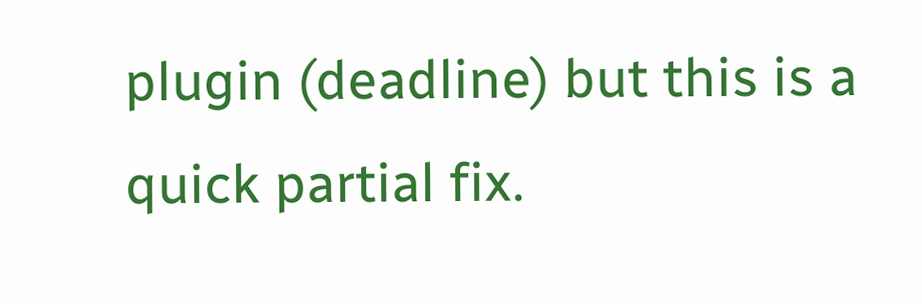plugin (deadline) but this is a quick partial fix.